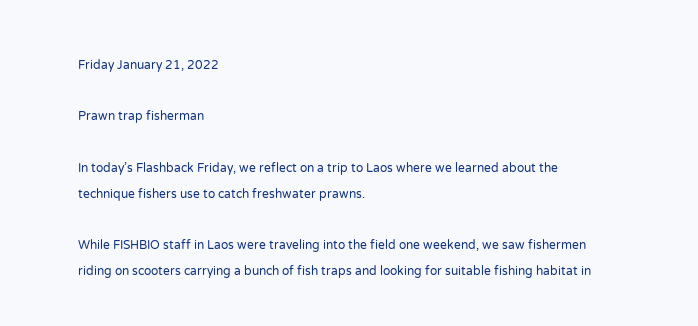Friday January 21, 2022

Prawn trap fisherman

In today’s Flashback Friday, we reflect on a trip to Laos where we learned about the technique fishers use to catch freshwater prawns.

While FISHBIO staff in Laos were traveling into the field one weekend, we saw fishermen riding on scooters carrying a bunch of fish traps and looking for suitable fishing habitat in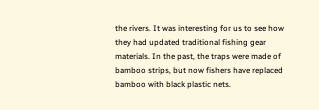the rivers. It was interesting for us to see how they had updated traditional fishing gear materials. In the past, the traps were made of bamboo strips, but now fishers have replaced bamboo with black plastic nets.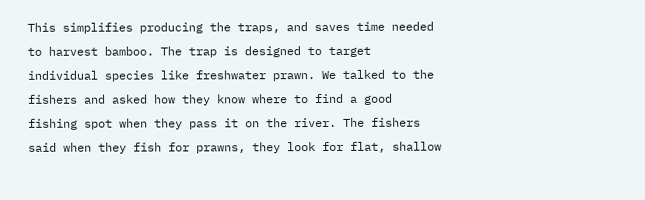This simplifies producing the traps, and saves time needed to harvest bamboo. The trap is designed to target individual species like freshwater prawn. We talked to the fishers and asked how they know where to find a good fishing spot when they pass it on the river. The fishers said when they fish for prawns, they look for flat, shallow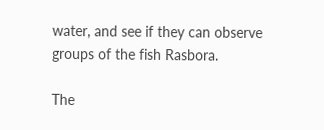water, and see if they can observe groups of the fish Rasbora.

The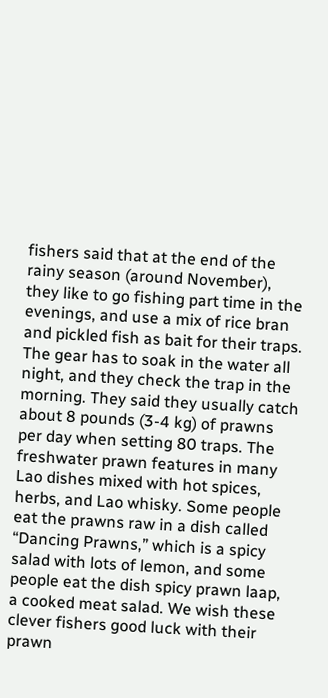fishers said that at the end of the rainy season (around November), they like to go fishing part time in the evenings, and use a mix of rice bran and pickled fish as bait for their traps. The gear has to soak in the water all night, and they check the trap in the morning. They said they usually catch about 8 pounds (3-4 kg) of prawns per day when setting 80 traps. The freshwater prawn features in many Lao dishes mixed with hot spices, herbs, and Lao whisky. Some people eat the prawns raw in a dish called “Dancing Prawns,” which is a spicy salad with lots of lemon, and some people eat the dish spicy prawn laap, a cooked meat salad. We wish these clever fishers good luck with their prawn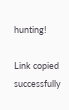hunting!

Link copied successfully